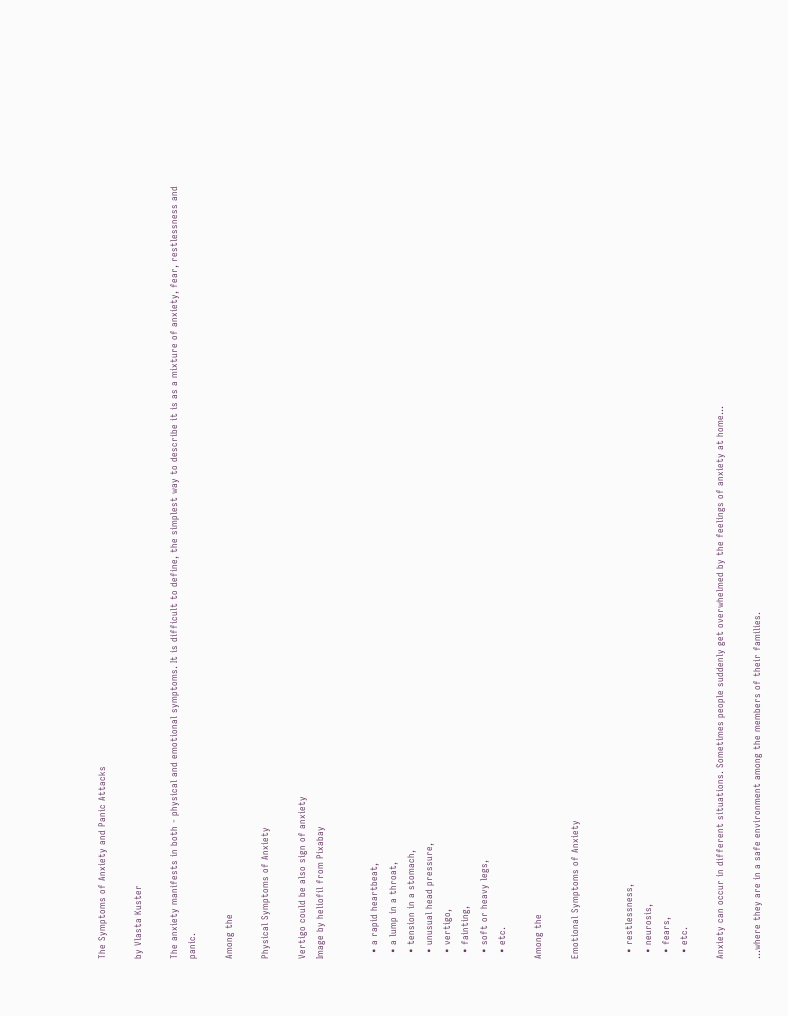The Symptoms of Anxiety and Panic Attacks

by Vlasta Kuster

The anxiety manifests in both - physical and emotional symptoms. It is difficult to define, the simplest way to describe it is as a mixture of anxiety, fear, restlessness and panic.

Among the

Physical Symptoms of Anxiety

Vertigo could be also sign of anxiety
Image by heliofil from Pixabay


  • a rapid heartbeat,
  • a lump in a throat,
  • tension in a stomach,
  • unusual head pressure,
  • vertigo,
  • fainting,
  • soft or heavy legs,
  • etc.

Among the

Emotional Symptoms of Anxiety


  • restlessness,
  • neurosis,
  • fears,
  • etc.

Anxiety can occur in different situations. Sometimes people suddenly get overwhelmed by the feelings of anxiety at home...

...where they are in a safe environment among the members of their families.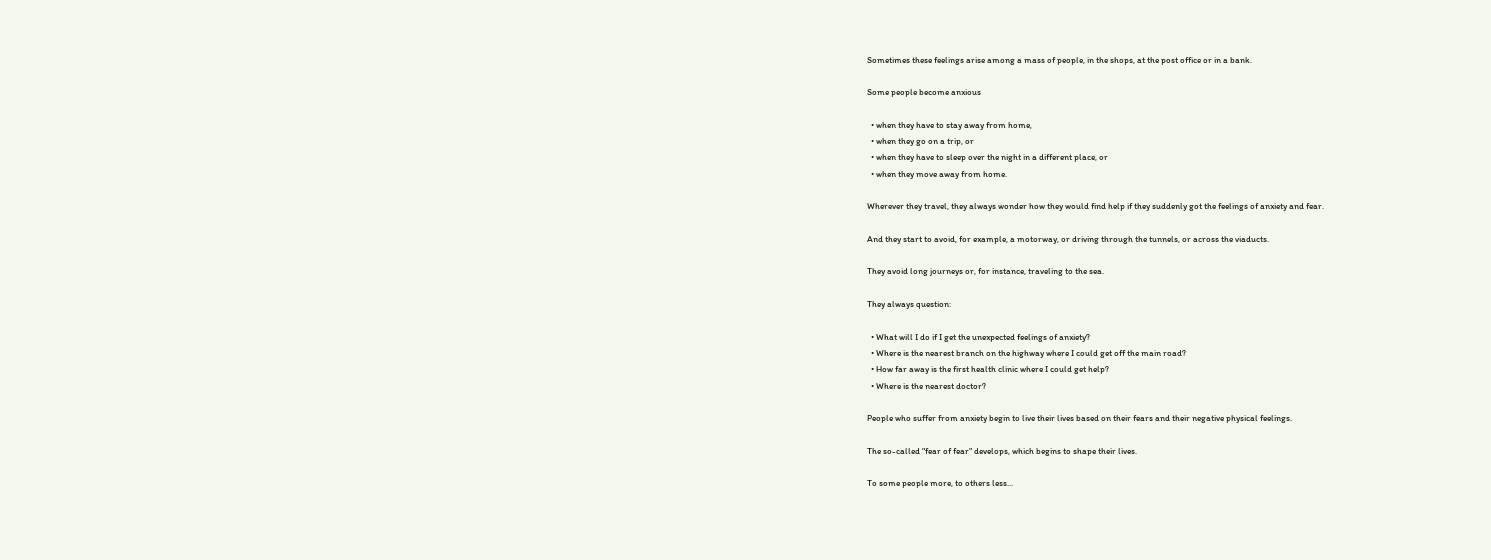Sometimes these feelings arise among a mass of people, in the shops, at the post office or in a bank.

Some people become anxious

  • when they have to stay away from home,
  • when they go on a trip, or
  • when they have to sleep over the night in a different place, or
  • when they move away from home.

Wherever they travel, they always wonder how they would find help if they suddenly got the feelings of anxiety and fear.

And they start to avoid, for example, a motorway, or driving through the tunnels, or across the viaducts.

They avoid long journeys or, for instance, traveling to the sea.

They always question:

  • What will I do if I get the unexpected feelings of anxiety?
  • Where is the nearest branch on the highway where I could get off the main road?
  • How far away is the first health clinic where I could get help?
  • Where is the nearest doctor?

People who suffer from anxiety begin to live their lives based on their fears and their negative physical feelings.

The so-called "fear of fear" develops, which begins to shape their lives.

To some people more, to others less...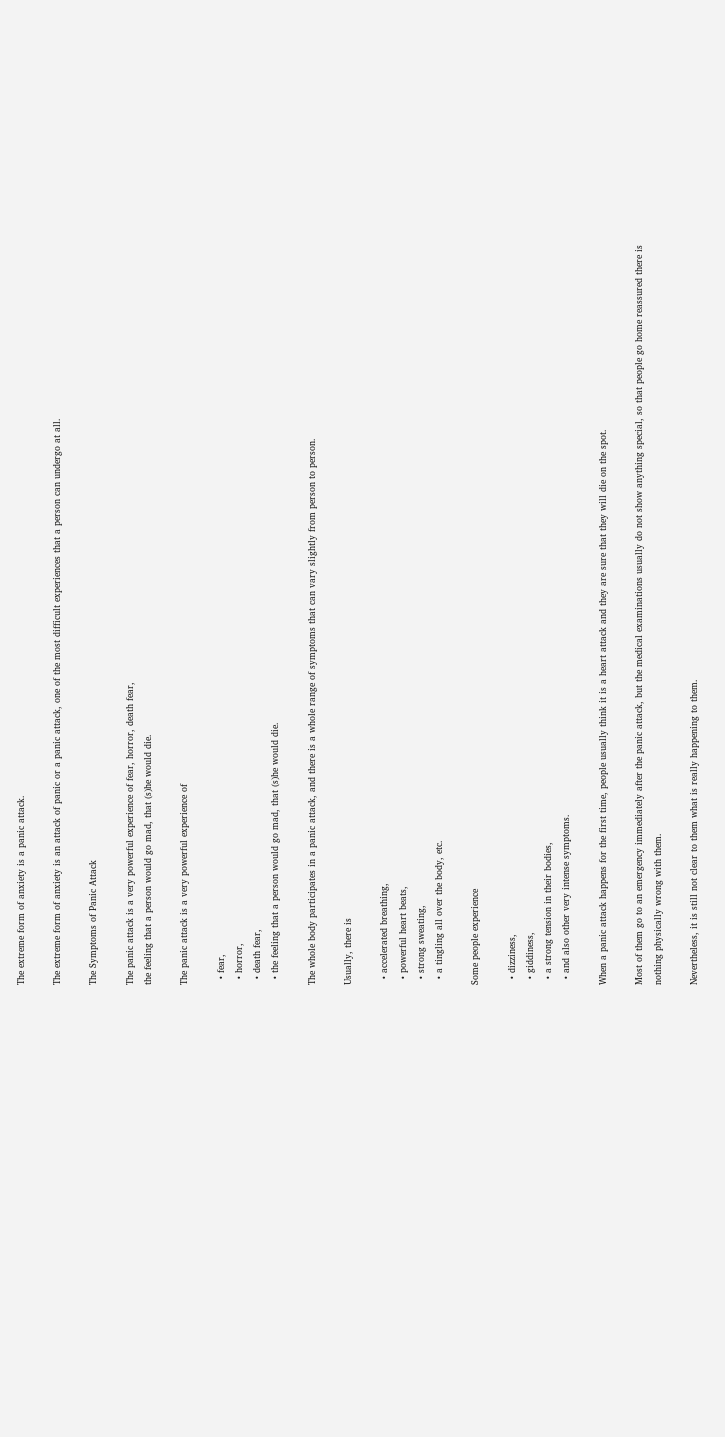The extreme form of anxiety is a panic attack.

The extreme form of anxiety is an attack of panic or a panic attack, one of the most difficult experiences that a person can undergo at all.

The Symptoms of Panic Attack

The panic attack is a very powerful experience of fear, horror, death fear,
the feeling that a person would go mad, that (s)he would die.

The panic attack is a very powerful experience of

  • fear,
  • horror,
  • death fear,
  • the feeling that a person would go mad, that (s)he would die.

The whole body participates in a panic attack, and there is a whole range of symptoms that can vary slightly from person to person.

Usually, there is

  • accelerated breathing,
  • powerful heart beats,
  • strong sweating,
  • a tingling all over the body, etc.

Some people experience

  • dizziness,
  • giddiness,
  • a strong tension in their bodies,
  • and also other very intense symptoms.

When a panic attack happens for the first time, people usually think it is a heart attack and they are sure that they will die on the spot.

Most of them go to an emergency immediately after the panic attack, but the medical examinations usually do not show anything special, so that people go home reassured there is nothing physically wrong with them.

Nevertheless, it is still not clear to them what is really happening to them.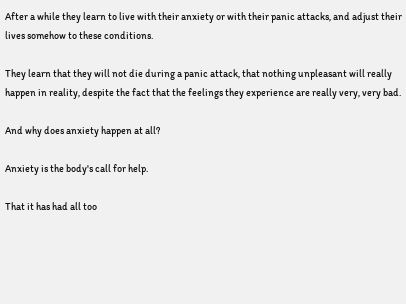After a while they learn to live with their anxiety or with their panic attacks, and adjust their lives somehow to these conditions.

They learn that they will not die during a panic attack, that nothing unpleasant will really happen in reality, despite the fact that the feelings they experience are really very, very bad.

And why does anxiety happen at all?

Anxiety is the body's call for help.

That it has had all too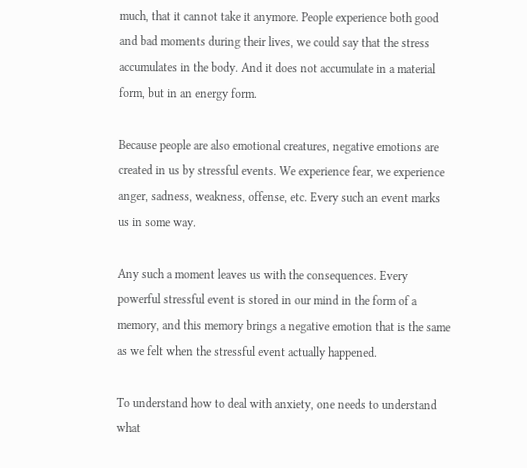much, that it cannot take it anymore. People experience both good and bad moments during their lives, we could say that the stress accumulates in the body. And it does not accumulate in a material form, but in an energy form.

Because people are also emotional creatures, negative emotions are created in us by stressful events. We experience fear, we experience anger, sadness, weakness, offense, etc. Every such an event marks us in some way.

Any such a moment leaves us with the consequences. Every powerful stressful event is stored in our mind in the form of a memory, and this memory brings a negative emotion that is the same as we felt when the stressful event actually happened.

To understand how to deal with anxiety, one needs to understand what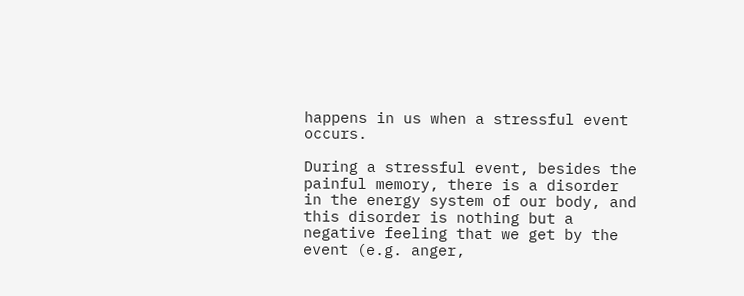happens in us when a stressful event occurs.

During a stressful event, besides the painful memory, there is a disorder in the energy system of our body, and this disorder is nothing but a negative feeling that we get by the event (e.g. anger,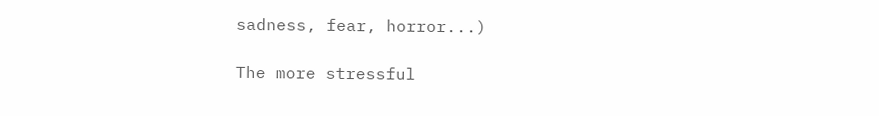sadness, fear, horror...)

The more stressful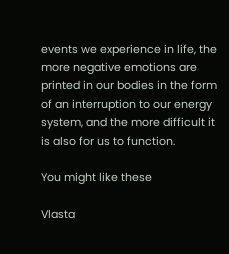events we experience in life, the more negative emotions are printed in our bodies in the form of an interruption to our energy system, and the more difficult it is also for us to function.

You might like these

Vlasta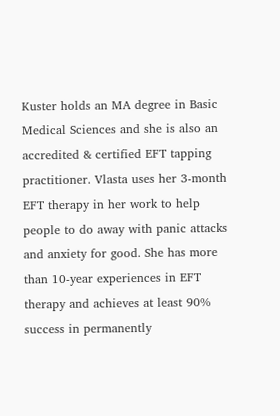Kuster holds an MA degree in Basic Medical Sciences and she is also an accredited & certified EFT tapping practitioner. Vlasta uses her 3-month EFT therapy in her work to help people to do away with panic attacks and anxiety for good. She has more than 10-year experiences in EFT therapy and achieves at least 90% success in permanently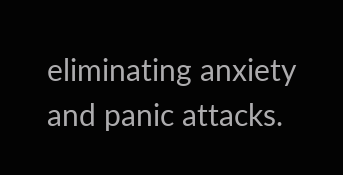eliminating anxiety and panic attacks.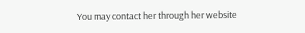You may contact her through her website